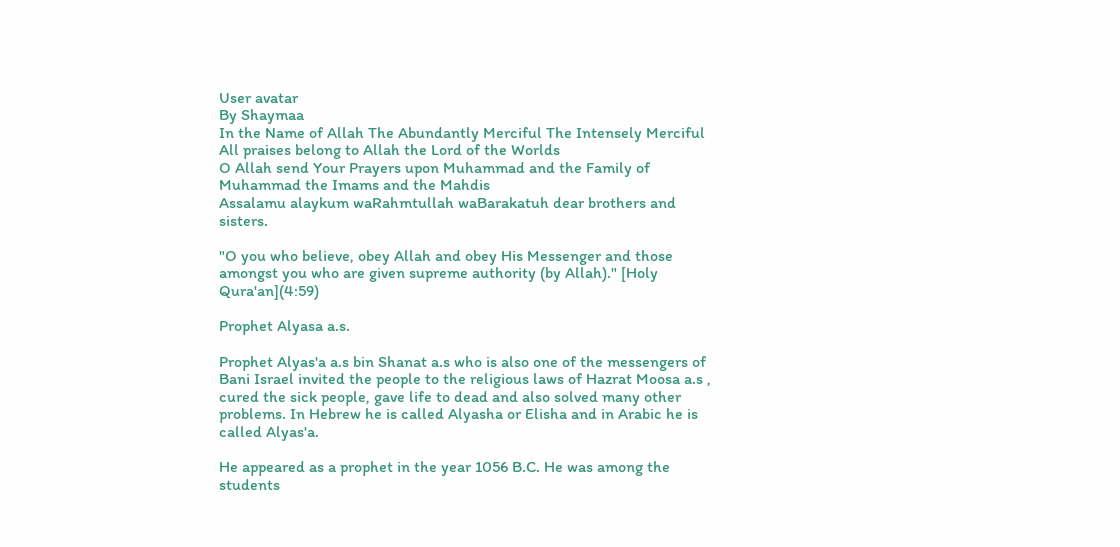User avatar
By Shaymaa
In the Name of Allah The Abundantly Merciful The Intensely Merciful
All praises belong to Allah the Lord of the Worlds
O Allah send Your Prayers upon Muhammad and the Family of Muhammad the Imams and the Mahdis
Assalamu alaykum waRahmtullah waBarakatuh dear brothers and sisters.

"O you who believe, obey Allah and obey His Messenger and those amongst you who are given supreme authority (by Allah)." [Holy Qura'an](4:59)

Prophet Alyasa a.s.

Prophet Alyas'a a.s bin Shanat a.s who is also one of the messengers of Bani Israel invited the people to the religious laws of Hazrat Moosa a.s , cured the sick people, gave life to dead and also solved many other problems. In Hebrew he is called Alyasha or Elisha and in Arabic he is called Alyas'a.

He appeared as a prophet in the year 1056 B.C. He was among the students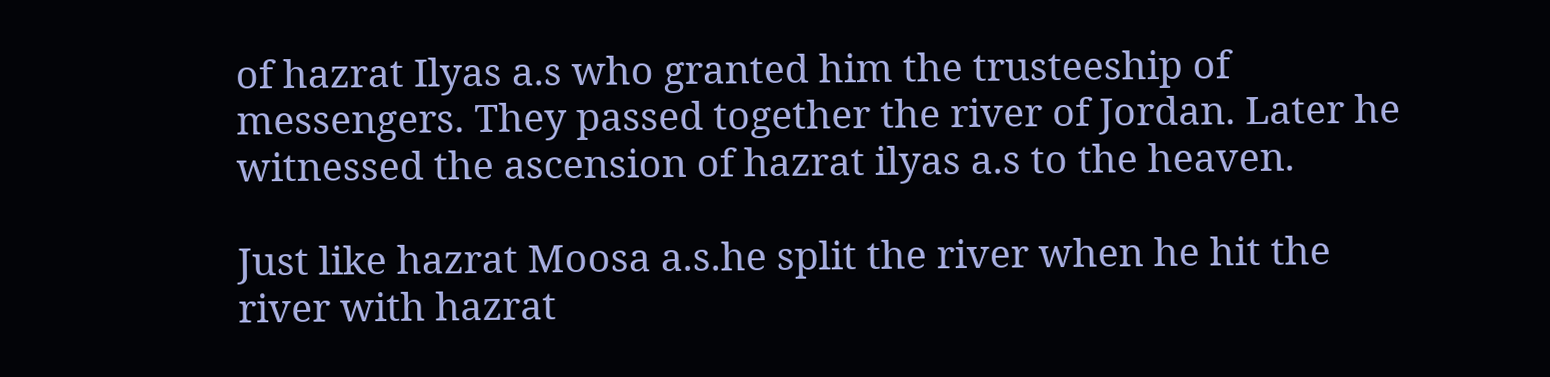of hazrat Ilyas a.s who granted him the trusteeship of messengers. They passed together the river of Jordan. Later he witnessed the ascension of hazrat ilyas a.s to the heaven.

Just like hazrat Moosa a.s.he split the river when he hit the river with hazrat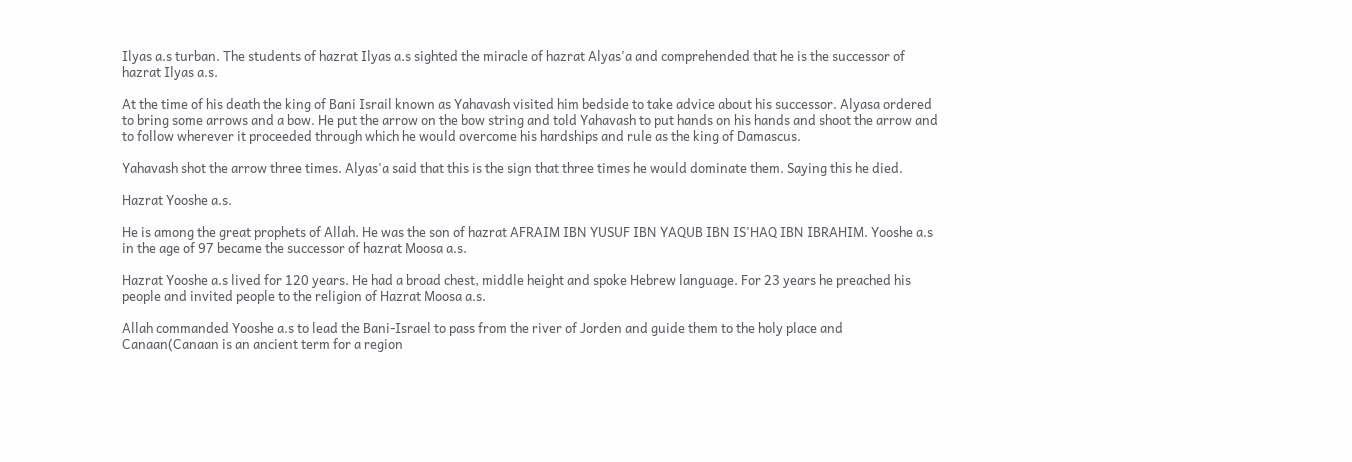Ilyas a.s turban. The students of hazrat Ilyas a.s sighted the miracle of hazrat Alyas'a and comprehended that he is the successor of hazrat Ilyas a.s.

At the time of his death the king of Bani Israil known as Yahavash visited him bedside to take advice about his successor. Alyasa ordered to bring some arrows and a bow. He put the arrow on the bow string and told Yahavash to put hands on his hands and shoot the arrow and to follow wherever it proceeded through which he would overcome his hardships and rule as the king of Damascus.

Yahavash shot the arrow three times. Alyas'a said that this is the sign that three times he would dominate them. Saying this he died.

Hazrat Yooshe a.s.

He is among the great prophets of Allah. He was the son of hazrat AFRAIM IBN YUSUF IBN YAQUB IBN IS'HAQ IBN IBRAHIM. Yooshe a.s in the age of 97 became the successor of hazrat Moosa a.s.

Hazrat Yooshe a.s lived for 120 years. He had a broad chest, middle height and spoke Hebrew language. For 23 years he preached his people and invited people to the religion of Hazrat Moosa a.s.

Allah commanded Yooshe a.s to lead the Bani-Israel to pass from the river of Jorden and guide them to the holy place and Canaan(Canaan is an ancient term for a region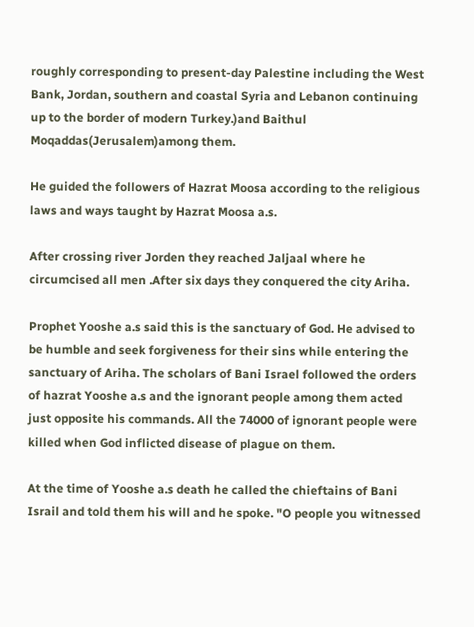roughly corresponding to present-day Palestine including the West Bank, Jordan, southern and coastal Syria and Lebanon continuing up to the border of modern Turkey.)and Baithul Moqaddas(Jerusalem)among them.

He guided the followers of Hazrat Moosa according to the religious laws and ways taught by Hazrat Moosa a.s.

After crossing river Jorden they reached Jaljaal where he circumcised all men .After six days they conquered the city Ariha.

Prophet Yooshe a.s said this is the sanctuary of God. He advised to be humble and seek forgiveness for their sins while entering the sanctuary of Ariha. The scholars of Bani Israel followed the orders of hazrat Yooshe a.s and the ignorant people among them acted just opposite his commands. All the 74000 of ignorant people were killed when God inflicted disease of plague on them.

At the time of Yooshe a.s death he called the chieftains of Bani Israil and told them his will and he spoke. "O people you witnessed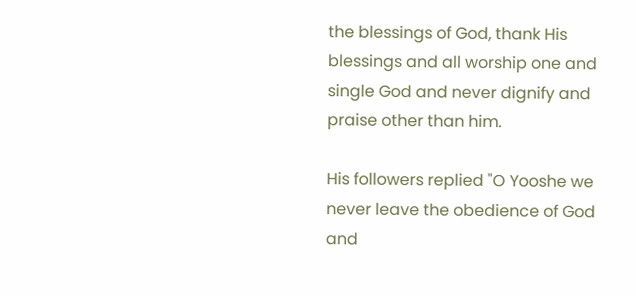the blessings of God, thank His blessings and all worship one and single God and never dignify and praise other than him.

His followers replied "O Yooshe we never leave the obedience of God and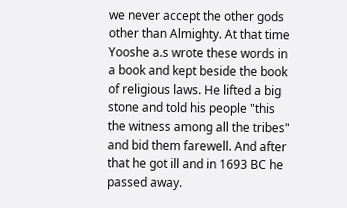we never accept the other gods other than Almighty. At that time Yooshe a.s wrote these words in a book and kept beside the book of religious laws. He lifted a big stone and told his people "this the witness among all the tribes" and bid them farewell. And after that he got ill and in 1693 BC he passed away.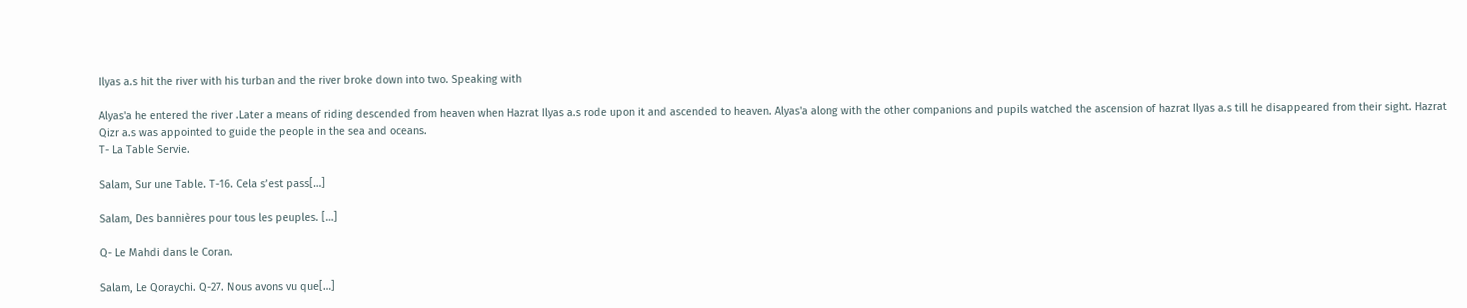Ilyas a.s hit the river with his turban and the river broke down into two. Speaking with

Alyas'a he entered the river .Later a means of riding descended from heaven when Hazrat Ilyas a.s rode upon it and ascended to heaven. Alyas'a along with the other companions and pupils watched the ascension of hazrat Ilyas a.s till he disappeared from their sight. Hazrat Qizr a.s was appointed to guide the people in the sea and oceans.
T- La Table Servie.

Salam, Sur une Table. T-16. Cela s’est pass[…]

Salam, Des bannières pour tous les peuples. […]

Q- Le Mahdi dans le Coran.

Salam, Le Qoraychi. Q-27. Nous avons vu que[…]